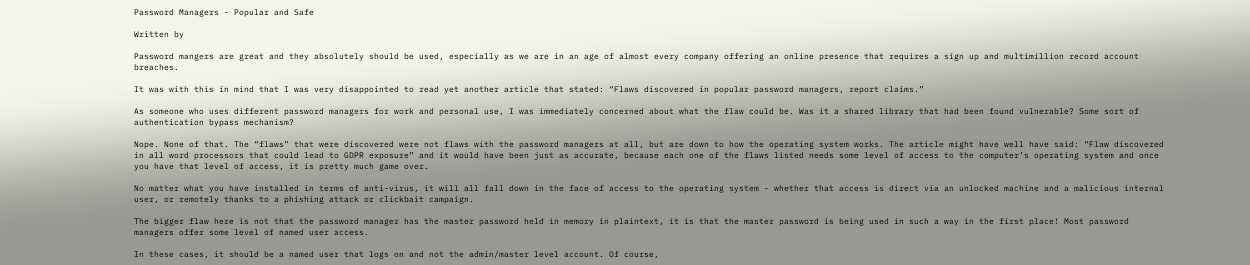Password Managers - Popular and Safe

Written by

Password mangers are great and they absolutely should be used, especially as we are in an age of almost every company offering an online presence that requires a sign up and multimillion record account breaches.

It was with this in mind that I was very disappointed to read yet another article that stated: “Flaws discovered in popular password managers, report claims.”

As someone who uses different password managers for work and personal use, I was immediately concerned about what the flaw could be. Was it a shared library that had been found vulnerable? Some sort of authentication bypass mechanism?

Nope. None of that. The “flaws” that were discovered were not flaws with the password managers at all, but are down to how the operating system works. The article might have well have said: “Flaw discovered in all word processors that could lead to GDPR exposure” and it would have been just as accurate, because each one of the flaws listed needs some level of access to the computer’s operating system and once you have that level of access, it is pretty much game over.

No matter what you have installed in terms of anti-virus, it will all fall down in the face of access to the operating system - whether that access is direct via an unlocked machine and a malicious internal user, or remotely thanks to a phishing attack or clickbait campaign.

The bigger flaw here is not that the password manager has the master password held in memory in plaintext, it is that the master password is being used in such a way in the first place! Most password managers offer some level of named user access.

In these cases, it should be a named user that logs on and not the admin/master level account. Of course,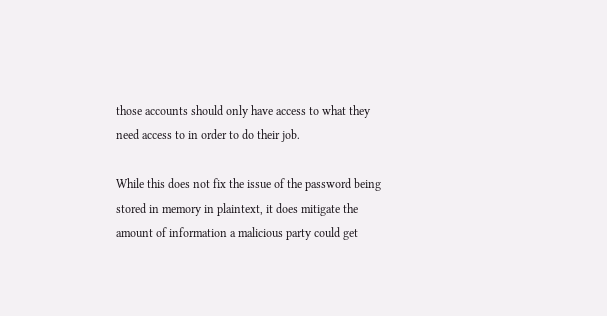those accounts should only have access to what they need access to in order to do their job.

While this does not fix the issue of the password being stored in memory in plaintext, it does mitigate the amount of information a malicious party could get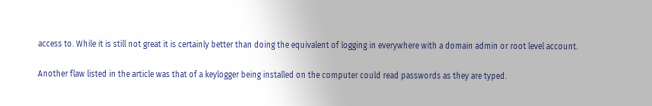access to. While it is still not great it is certainly better than doing the equivalent of logging in everywhere with a domain admin or root level account.

Another flaw listed in the article was that of a keylogger being installed on the computer could read passwords as they are typed.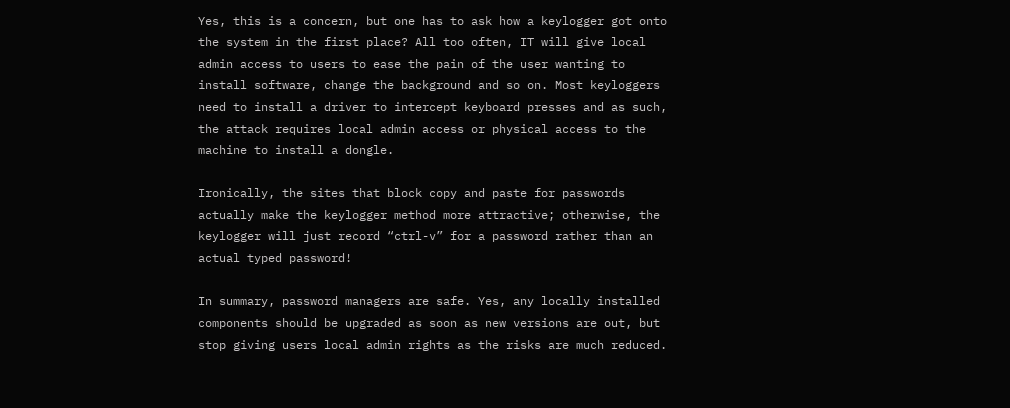Yes, this is a concern, but one has to ask how a keylogger got onto the system in the first place? All too often, IT will give local admin access to users to ease the pain of the user wanting to install software, change the background and so on. Most keyloggers need to install a driver to intercept keyboard presses and as such, the attack requires local admin access or physical access to the machine to install a dongle.

Ironically, the sites that block copy and paste for passwords actually make the keylogger method more attractive; otherwise, the keylogger will just record “ctrl-v” for a password rather than an actual typed password!

In summary, password managers are safe. Yes, any locally installed components should be upgraded as soon as new versions are out, but stop giving users local admin rights as the risks are much reduced.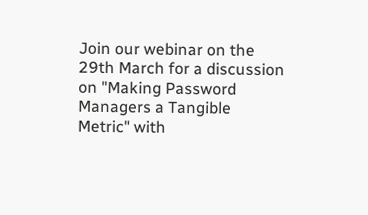Join our webinar on the 29th March for a discussion on "Making Password Managers a Tangible Metric" with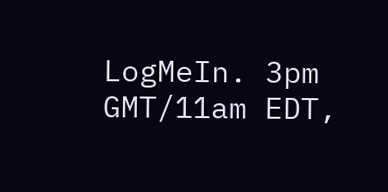LogMeIn. 3pm GMT/11am EDT,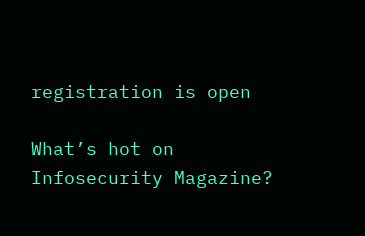registration is open

What’s hot on Infosecurity Magazine?